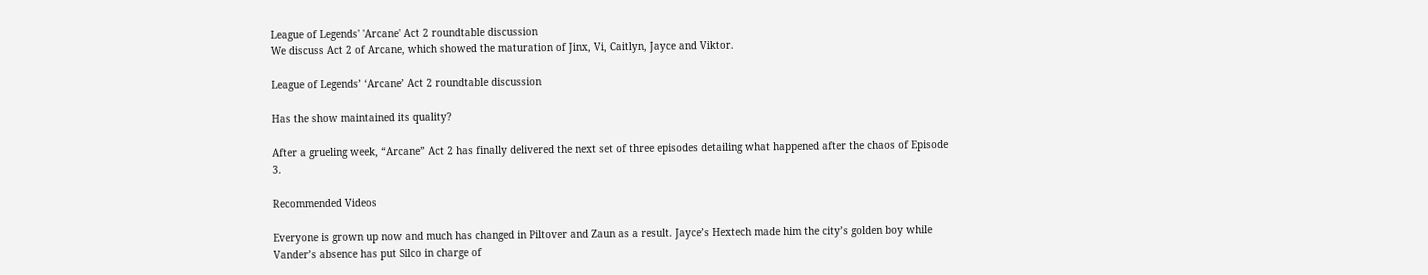League of Legends' 'Arcane' Act 2 roundtable discussion
We discuss Act 2 of Arcane, which showed the maturation of Jinx, Vi, Caitlyn, Jayce and Viktor.

League of Legends’ ‘Arcane’ Act 2 roundtable discussion

Has the show maintained its quality?

After a grueling week, “Arcane” Act 2 has finally delivered the next set of three episodes detailing what happened after the chaos of Episode 3.

Recommended Videos

Everyone is grown up now and much has changed in Piltover and Zaun as a result. Jayce’s Hextech made him the city’s golden boy while Vander’s absence has put Silco in charge of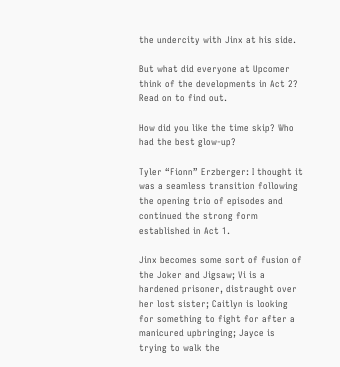the undercity with Jinx at his side.

But what did everyone at Upcomer think of the developments in Act 2? Read on to find out.

How did you like the time skip? Who had the best glow-up?

Tyler “Fionn” Erzberger: I thought it was a seamless transition following the opening trio of episodes and continued the strong form established in Act 1.

Jinx becomes some sort of fusion of the Joker and Jigsaw; Vi is a hardened prisoner, distraught over her lost sister; Caitlyn is looking for something to fight for after a manicured upbringing; Jayce is trying to walk the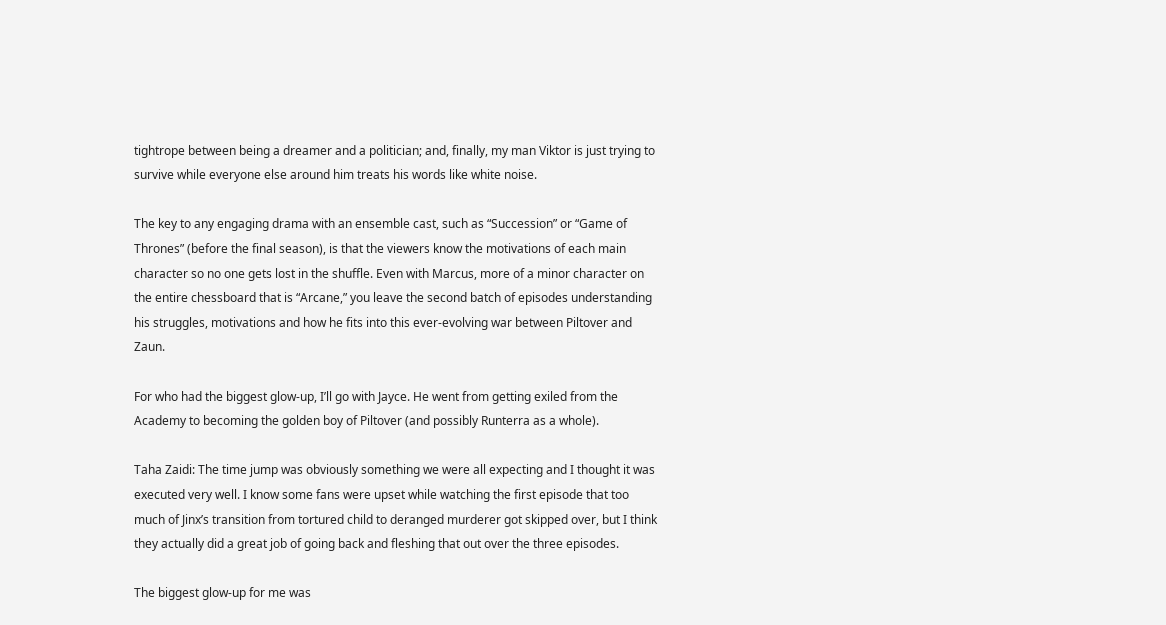tightrope between being a dreamer and a politician; and, finally, my man Viktor is just trying to survive while everyone else around him treats his words like white noise.

The key to any engaging drama with an ensemble cast, such as “Succession” or “Game of Thrones” (before the final season), is that the viewers know the motivations of each main character so no one gets lost in the shuffle. Even with Marcus, more of a minor character on the entire chessboard that is “Arcane,” you leave the second batch of episodes understanding his struggles, motivations and how he fits into this ever-evolving war between Piltover and Zaun.

For who had the biggest glow-up, I’ll go with Jayce. He went from getting exiled from the Academy to becoming the golden boy of Piltover (and possibly Runterra as a whole).

Taha Zaidi: The time jump was obviously something we were all expecting and I thought it was executed very well. I know some fans were upset while watching the first episode that too much of Jinx’s transition from tortured child to deranged murderer got skipped over, but I think they actually did a great job of going back and fleshing that out over the three episodes.

The biggest glow-up for me was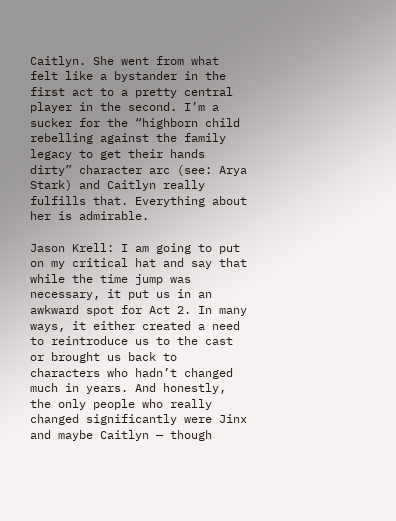Caitlyn. She went from what felt like a bystander in the first act to a pretty central player in the second. I’m a sucker for the “highborn child rebelling against the family legacy to get their hands dirty” character arc (see: Arya Stark) and Caitlyn really fulfills that. Everything about her is admirable.

Jason Krell: I am going to put on my critical hat and say that while the time jump was necessary, it put us in an awkward spot for Act 2. In many ways, it either created a need to reintroduce us to the cast or brought us back to characters who hadn’t changed much in years. And honestly, the only people who really changed significantly were Jinx and maybe Caitlyn — though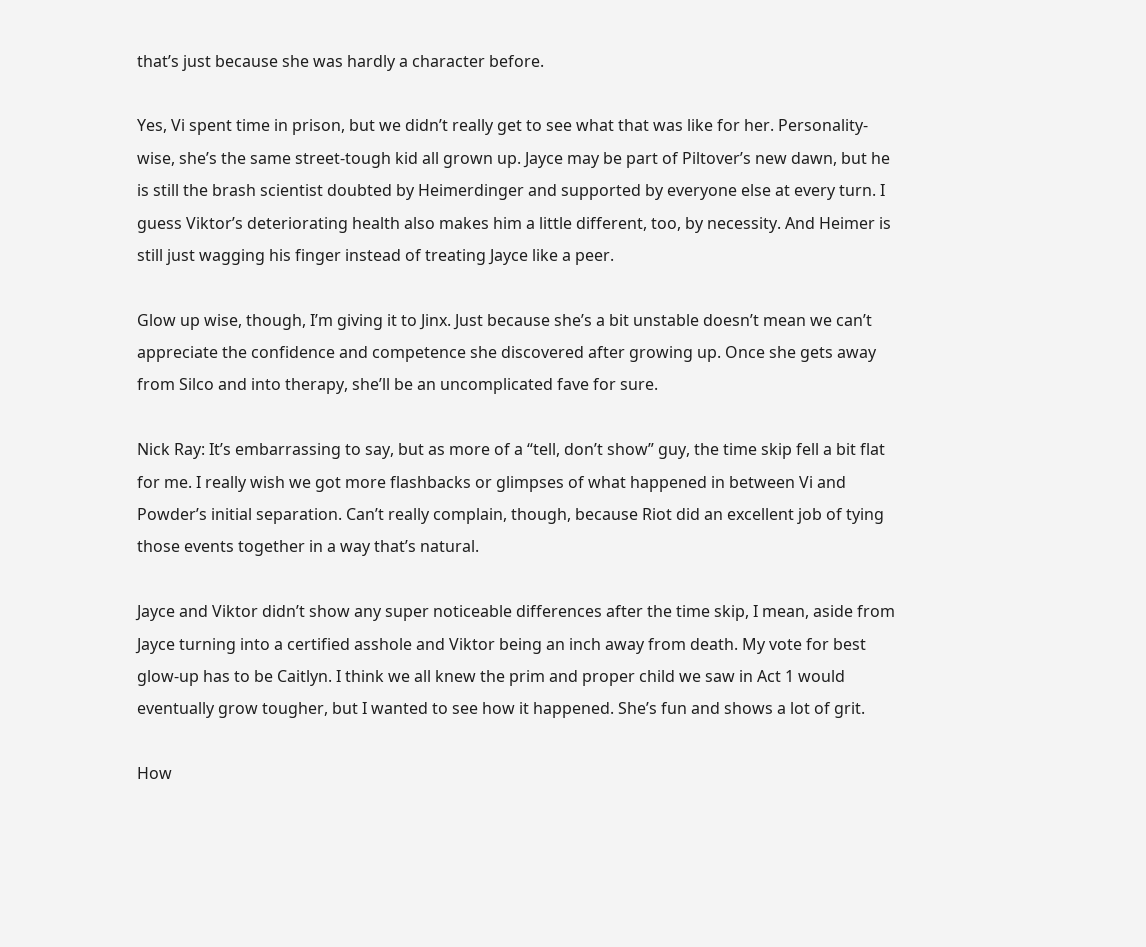that’s just because she was hardly a character before.

Yes, Vi spent time in prison, but we didn’t really get to see what that was like for her. Personality-wise, she’s the same street-tough kid all grown up. Jayce may be part of Piltover’s new dawn, but he is still the brash scientist doubted by Heimerdinger and supported by everyone else at every turn. I guess Viktor’s deteriorating health also makes him a little different, too, by necessity. And Heimer is still just wagging his finger instead of treating Jayce like a peer.

Glow up wise, though, I’m giving it to Jinx. Just because she’s a bit unstable doesn’t mean we can’t appreciate the confidence and competence she discovered after growing up. Once she gets away from Silco and into therapy, she’ll be an uncomplicated fave for sure.

Nick Ray: It’s embarrassing to say, but as more of a “tell, don’t show” guy, the time skip fell a bit flat for me. I really wish we got more flashbacks or glimpses of what happened in between Vi and Powder’s initial separation. Can’t really complain, though, because Riot did an excellent job of tying those events together in a way that’s natural.

Jayce and Viktor didn’t show any super noticeable differences after the time skip, I mean, aside from Jayce turning into a certified asshole and Viktor being an inch away from death. My vote for best glow-up has to be Caitlyn. I think we all knew the prim and proper child we saw in Act 1 would eventually grow tougher, but I wanted to see how it happened. She’s fun and shows a lot of grit.

How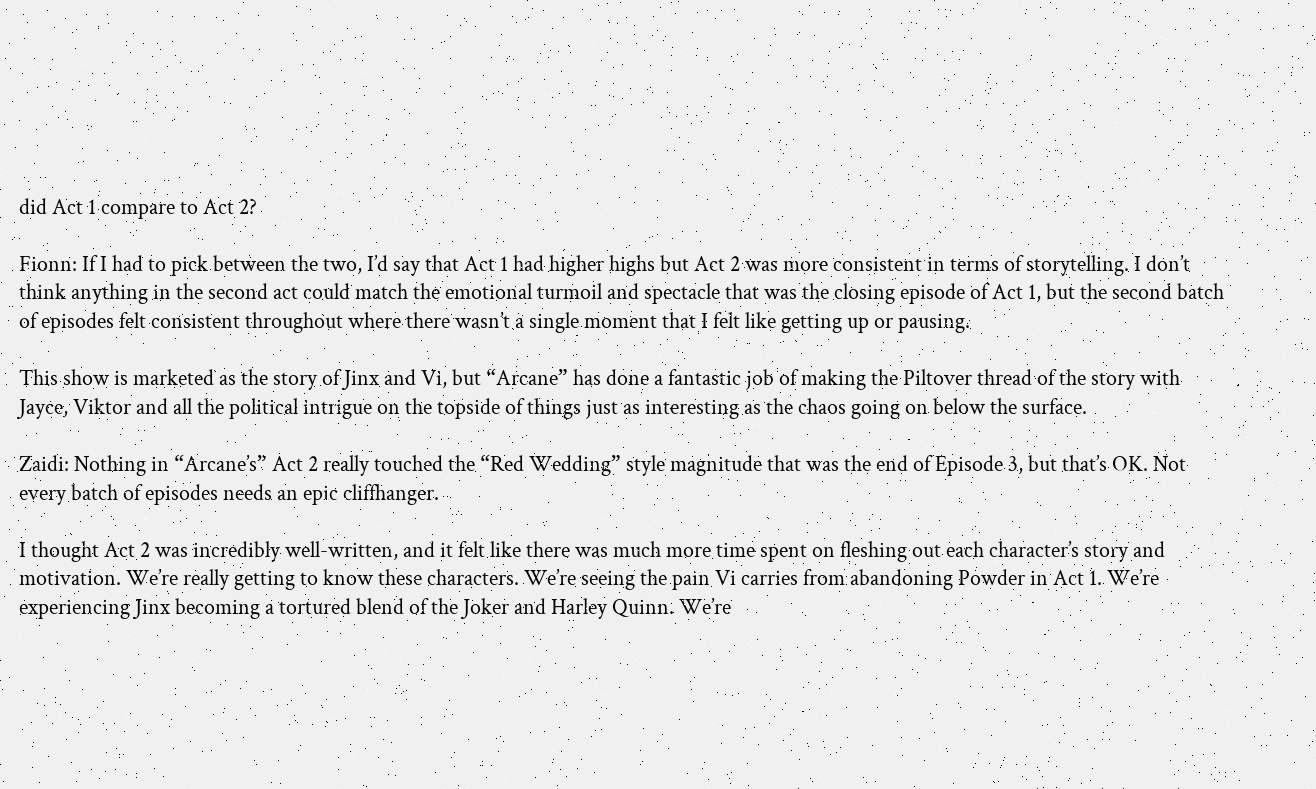did Act 1 compare to Act 2?

Fionn: If I had to pick between the two, I’d say that Act 1 had higher highs but Act 2 was more consistent in terms of storytelling. I don’t think anything in the second act could match the emotional turmoil and spectacle that was the closing episode of Act 1, but the second batch of episodes felt consistent throughout where there wasn’t a single moment that I felt like getting up or pausing.

This show is marketed as the story of Jinx and Vi, but “Arcane” has done a fantastic job of making the Piltover thread of the story with Jayce, Viktor and all the political intrigue on the topside of things just as interesting as the chaos going on below the surface.

Zaidi: Nothing in “Arcane’s” Act 2 really touched the “Red Wedding” style magnitude that was the end of Episode 3, but that’s OK. Not every batch of episodes needs an epic cliffhanger.

I thought Act 2 was incredibly well-written, and it felt like there was much more time spent on fleshing out each character’s story and motivation. We’re really getting to know these characters. We’re seeing the pain Vi carries from abandoning Powder in Act 1. We’re experiencing Jinx becoming a tortured blend of the Joker and Harley Quinn. We’re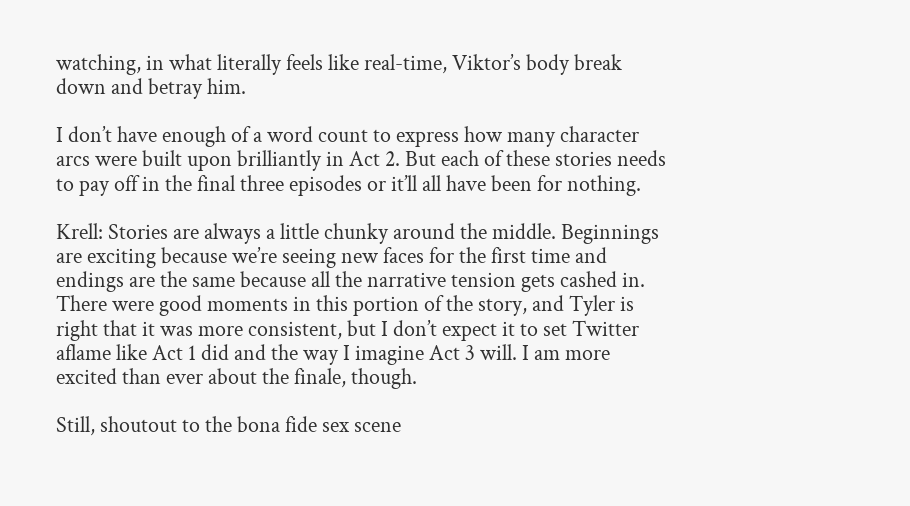watching, in what literally feels like real-time, Viktor’s body break down and betray him.

I don’t have enough of a word count to express how many character arcs were built upon brilliantly in Act 2. But each of these stories needs to pay off in the final three episodes or it’ll all have been for nothing.

Krell: Stories are always a little chunky around the middle. Beginnings are exciting because we’re seeing new faces for the first time and endings are the same because all the narrative tension gets cashed in. There were good moments in this portion of the story, and Tyler is right that it was more consistent, but I don’t expect it to set Twitter aflame like Act 1 did and the way I imagine Act 3 will. I am more excited than ever about the finale, though.

Still, shoutout to the bona fide sex scene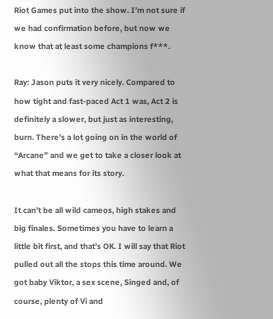Riot Games put into the show. I’m not sure if we had confirmation before, but now we know that at least some champions f***.

Ray: Jason puts it very nicely. Compared to how tight and fast-paced Act 1 was, Act 2 is definitely a slower, but just as interesting, burn. There’s a lot going on in the world of “Arcane” and we get to take a closer look at what that means for its story.

It can’t be all wild cameos, high stakes and big finales. Sometimes you have to learn a little bit first, and that’s OK. I will say that Riot pulled out all the stops this time around. We got baby Viktor, a sex scene, Singed and, of course, plenty of Vi and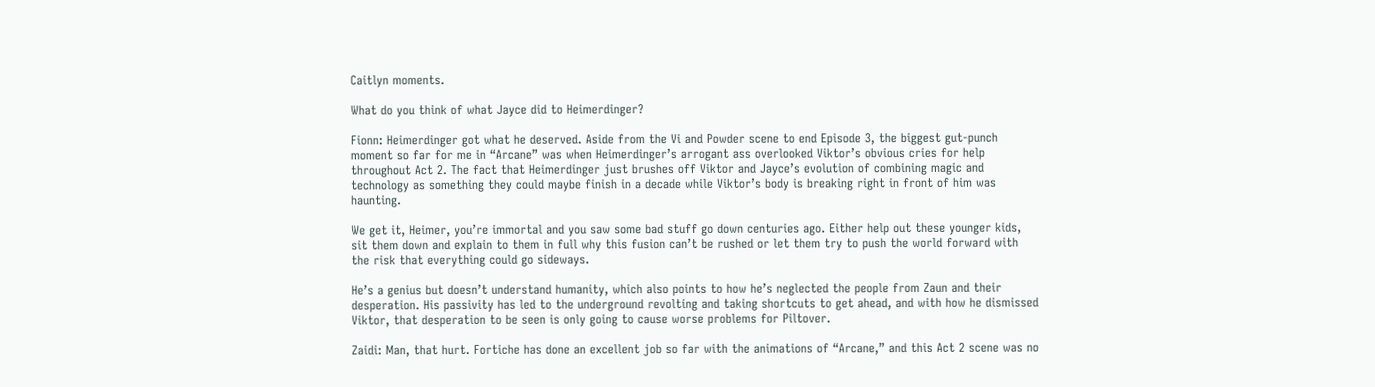Caitlyn moments.

What do you think of what Jayce did to Heimerdinger?

Fionn: Heimerdinger got what he deserved. Aside from the Vi and Powder scene to end Episode 3, the biggest gut-punch moment so far for me in “Arcane” was when Heimerdinger’s arrogant ass overlooked Viktor’s obvious cries for help throughout Act 2. The fact that Heimerdinger just brushes off Viktor and Jayce’s evolution of combining magic and technology as something they could maybe finish in a decade while Viktor’s body is breaking right in front of him was haunting.

We get it, Heimer, you’re immortal and you saw some bad stuff go down centuries ago. Either help out these younger kids, sit them down and explain to them in full why this fusion can’t be rushed or let them try to push the world forward with the risk that everything could go sideways.

He’s a genius but doesn’t understand humanity, which also points to how he’s neglected the people from Zaun and their desperation. His passivity has led to the underground revolting and taking shortcuts to get ahead, and with how he dismissed Viktor, that desperation to be seen is only going to cause worse problems for Piltover.

Zaidi: Man, that hurt. Fortiche has done an excellent job so far with the animations of “Arcane,” and this Act 2 scene was no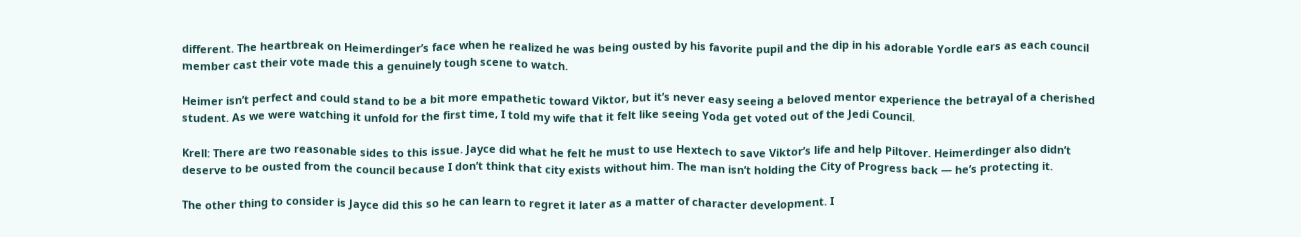different. The heartbreak on Heimerdinger’s face when he realized he was being ousted by his favorite pupil and the dip in his adorable Yordle ears as each council member cast their vote made this a genuinely tough scene to watch.

Heimer isn’t perfect and could stand to be a bit more empathetic toward Viktor, but it’s never easy seeing a beloved mentor experience the betrayal of a cherished student. As we were watching it unfold for the first time, I told my wife that it felt like seeing Yoda get voted out of the Jedi Council.

Krell: There are two reasonable sides to this issue. Jayce did what he felt he must to use Hextech to save Viktor’s life and help Piltover. Heimerdinger also didn’t deserve to be ousted from the council because I don’t think that city exists without him. The man isn’t holding the City of Progress back — he’s protecting it.

The other thing to consider is Jayce did this so he can learn to regret it later as a matter of character development. I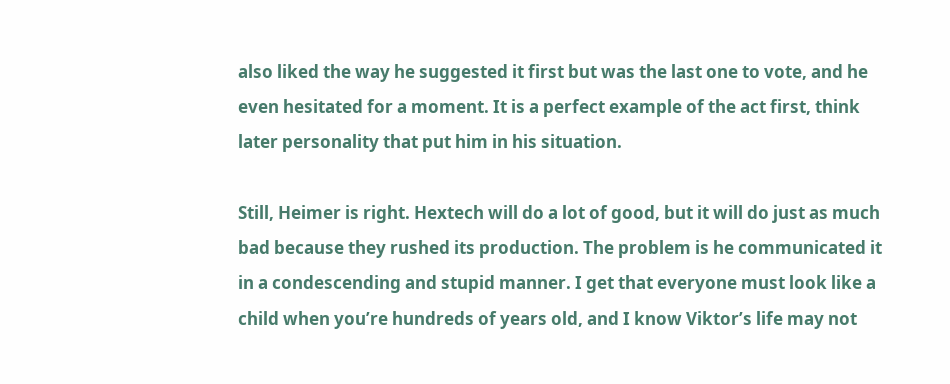also liked the way he suggested it first but was the last one to vote, and he even hesitated for a moment. It is a perfect example of the act first, think later personality that put him in his situation.

Still, Heimer is right. Hextech will do a lot of good, but it will do just as much bad because they rushed its production. The problem is he communicated it in a condescending and stupid manner. I get that everyone must look like a child when you’re hundreds of years old, and I know Viktor’s life may not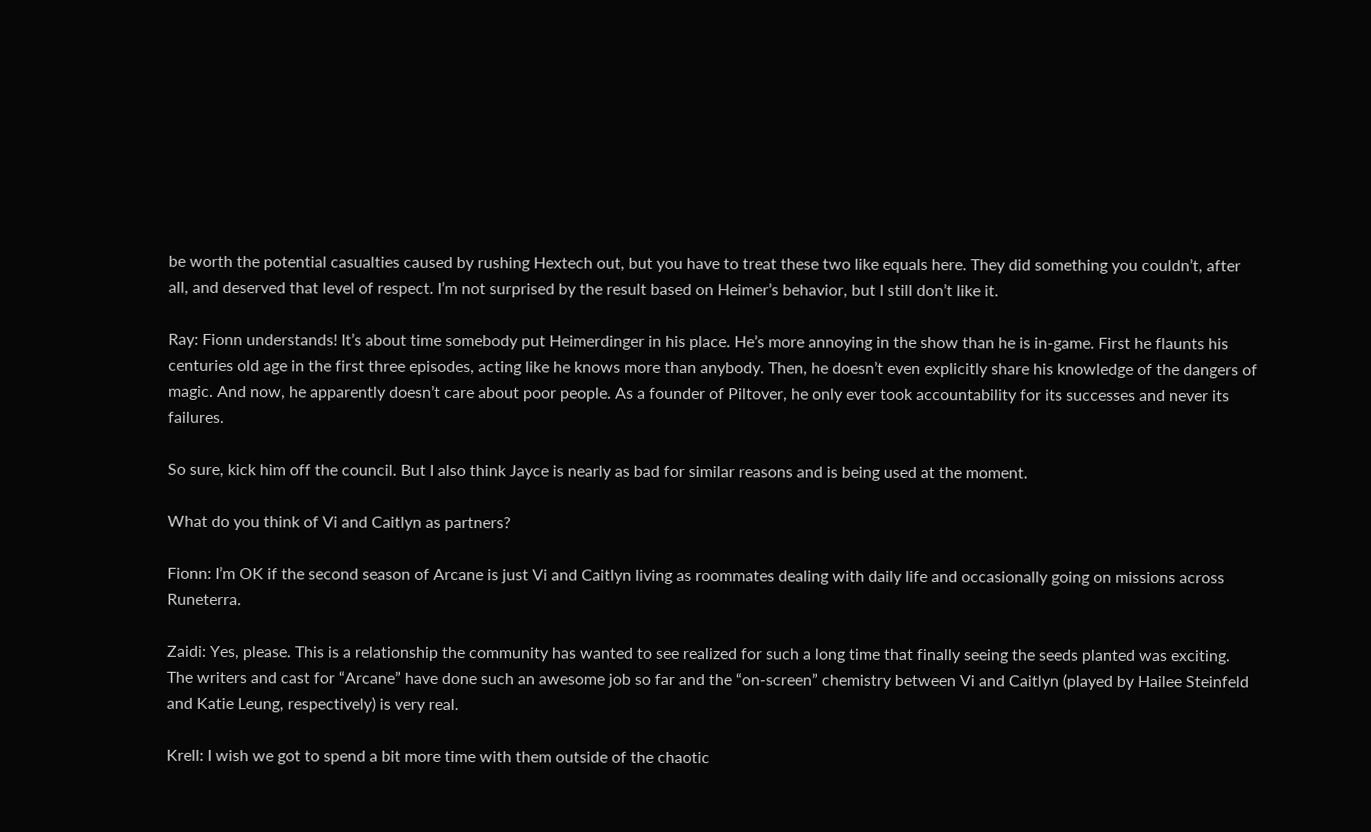be worth the potential casualties caused by rushing Hextech out, but you have to treat these two like equals here. They did something you couldn’t, after all, and deserved that level of respect. I’m not surprised by the result based on Heimer’s behavior, but I still don’t like it.

Ray: Fionn understands! It’s about time somebody put Heimerdinger in his place. He’s more annoying in the show than he is in-game. First he flaunts his centuries old age in the first three episodes, acting like he knows more than anybody. Then, he doesn’t even explicitly share his knowledge of the dangers of magic. And now, he apparently doesn’t care about poor people. As a founder of Piltover, he only ever took accountability for its successes and never its failures.

So sure, kick him off the council. But I also think Jayce is nearly as bad for similar reasons and is being used at the moment.

What do you think of Vi and Caitlyn as partners?

Fionn: I’m OK if the second season of Arcane is just Vi and Caitlyn living as roommates dealing with daily life and occasionally going on missions across Runeterra.

Zaidi: Yes, please. This is a relationship the community has wanted to see realized for such a long time that finally seeing the seeds planted was exciting. The writers and cast for “Arcane” have done such an awesome job so far and the “on-screen” chemistry between Vi and Caitlyn (played by Hailee Steinfeld and Katie Leung, respectively) is very real.

Krell: I wish we got to spend a bit more time with them outside of the chaotic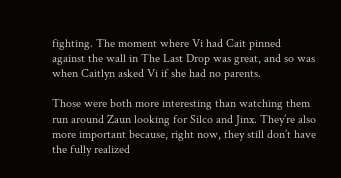fighting. The moment where Vi had Cait pinned against the wall in The Last Drop was great, and so was when Caitlyn asked Vi if she had no parents.

Those were both more interesting than watching them run around Zaun looking for Silco and Jinx. They’re also more important because, right now, they still don’t have the fully realized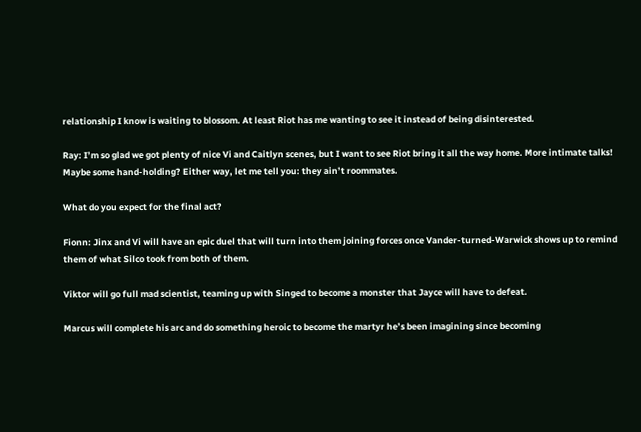relationship I know is waiting to blossom. At least Riot has me wanting to see it instead of being disinterested.

Ray: I’m so glad we got plenty of nice Vi and Caitlyn scenes, but I want to see Riot bring it all the way home. More intimate talks! Maybe some hand-holding? Either way, let me tell you: they ain’t roommates.

What do you expect for the final act?

Fionn: Jinx and Vi will have an epic duel that will turn into them joining forces once Vander-turned-Warwick shows up to remind them of what Silco took from both of them.

Viktor will go full mad scientist, teaming up with Singed to become a monster that Jayce will have to defeat.

Marcus will complete his arc and do something heroic to become the martyr he’s been imagining since becoming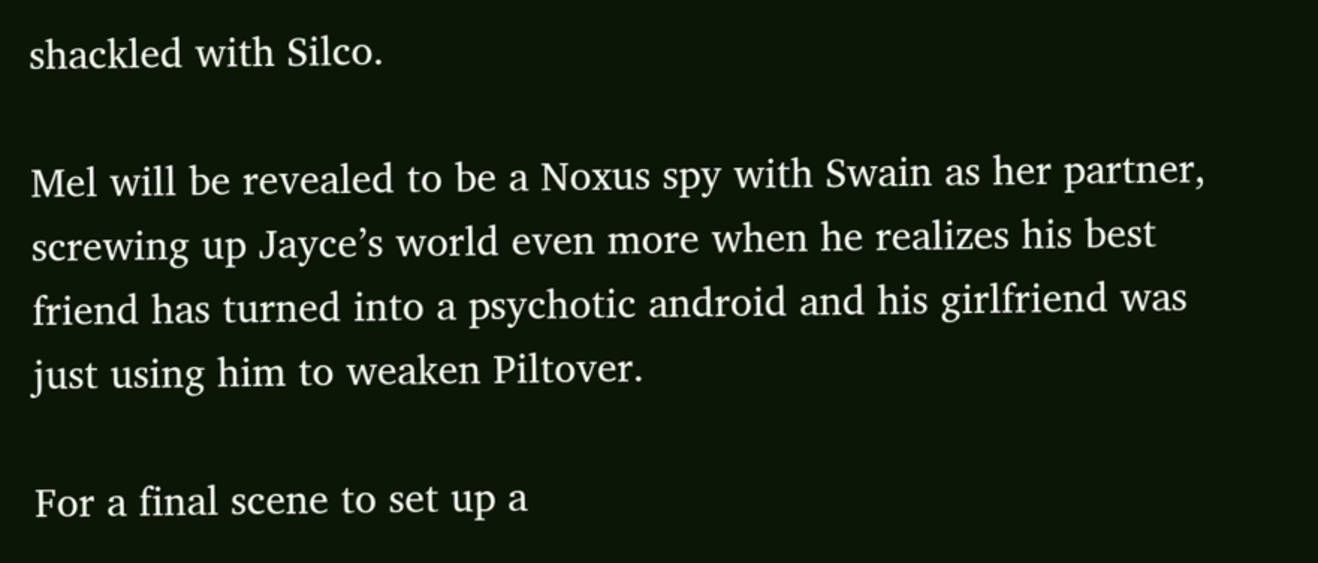shackled with Silco.

Mel will be revealed to be a Noxus spy with Swain as her partner, screwing up Jayce’s world even more when he realizes his best friend has turned into a psychotic android and his girlfriend was just using him to weaken Piltover.

For a final scene to set up a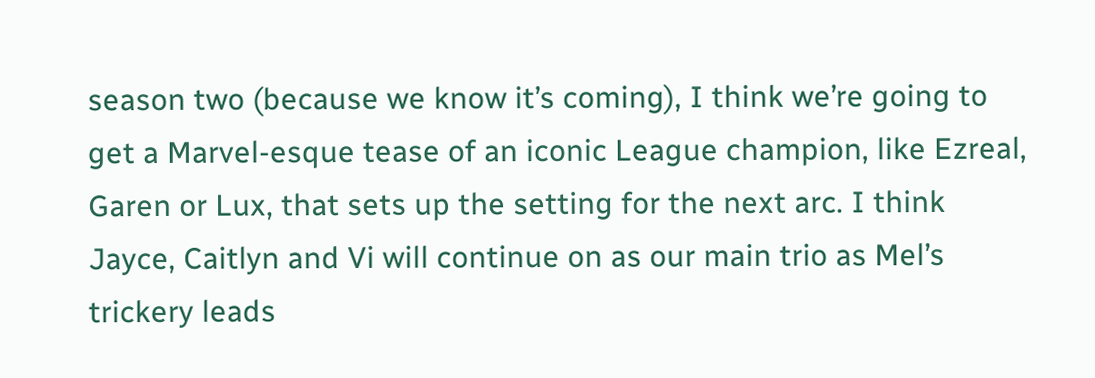season two (because we know it’s coming), I think we’re going to get a Marvel-esque tease of an iconic League champion, like Ezreal, Garen or Lux, that sets up the setting for the next arc. I think Jayce, Caitlyn and Vi will continue on as our main trio as Mel’s trickery leads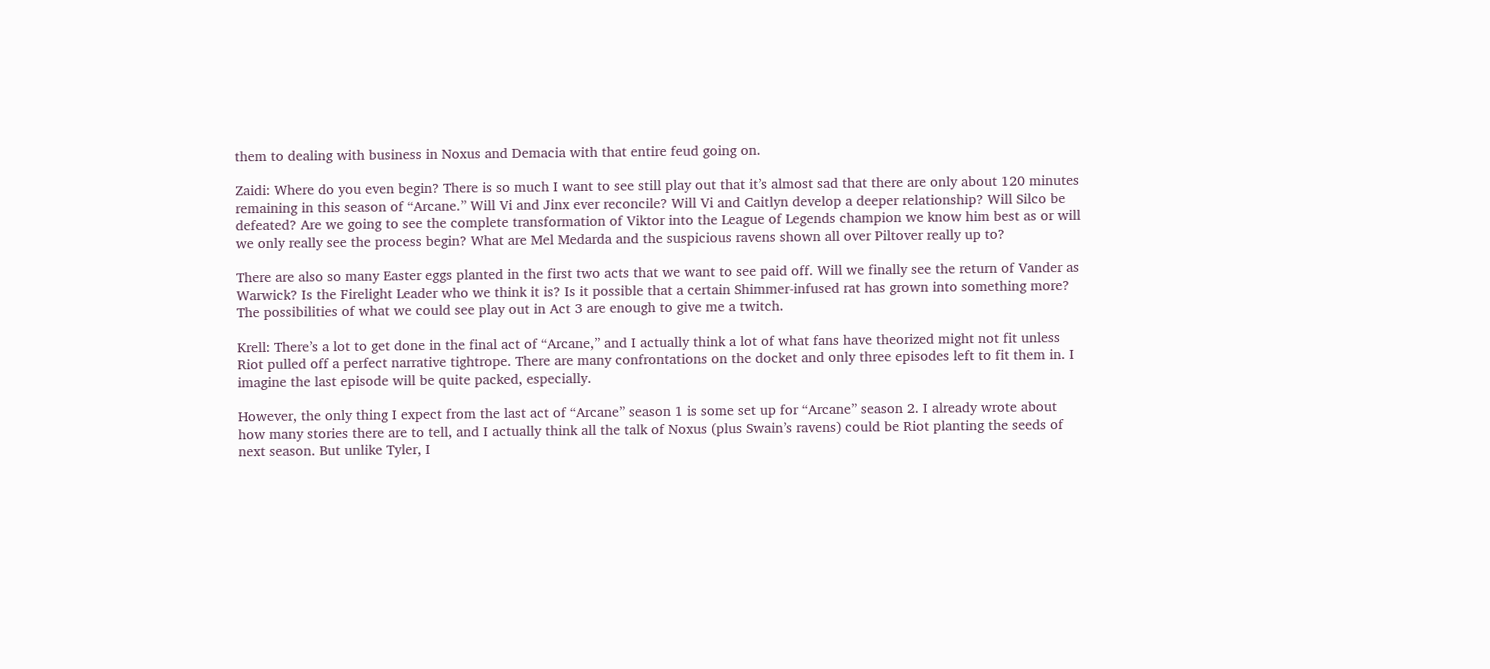them to dealing with business in Noxus and Demacia with that entire feud going on.

Zaidi: Where do you even begin? There is so much I want to see still play out that it’s almost sad that there are only about 120 minutes remaining in this season of “Arcane.” Will Vi and Jinx ever reconcile? Will Vi and Caitlyn develop a deeper relationship? Will Silco be defeated? Are we going to see the complete transformation of Viktor into the League of Legends champion we know him best as or will we only really see the process begin? What are Mel Medarda and the suspicious ravens shown all over Piltover really up to?

There are also so many Easter eggs planted in the first two acts that we want to see paid off. Will we finally see the return of Vander as Warwick? Is the Firelight Leader who we think it is? Is it possible that a certain Shimmer-infused rat has grown into something more? The possibilities of what we could see play out in Act 3 are enough to give me a twitch.

Krell: There’s a lot to get done in the final act of “Arcane,” and I actually think a lot of what fans have theorized might not fit unless Riot pulled off a perfect narrative tightrope. There are many confrontations on the docket and only three episodes left to fit them in. I imagine the last episode will be quite packed, especially.

However, the only thing I expect from the last act of “Arcane” season 1 is some set up for “Arcane” season 2. I already wrote about how many stories there are to tell, and I actually think all the talk of Noxus (plus Swain’s ravens) could be Riot planting the seeds of next season. But unlike Tyler, I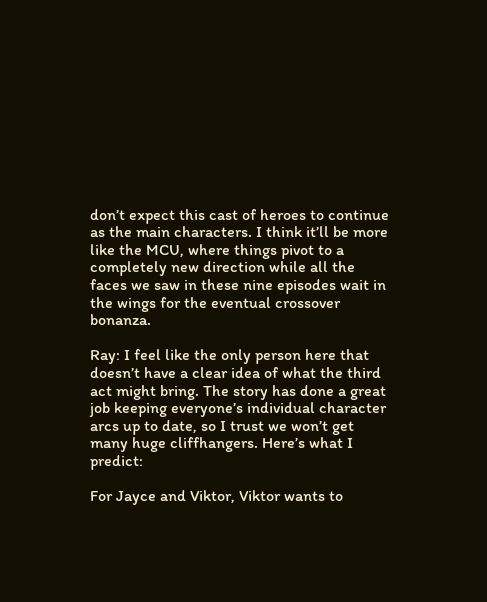don’t expect this cast of heroes to continue as the main characters. I think it’ll be more like the MCU, where things pivot to a completely new direction while all the faces we saw in these nine episodes wait in the wings for the eventual crossover bonanza.

Ray: I feel like the only person here that doesn’t have a clear idea of what the third act might bring. The story has done a great job keeping everyone’s individual character arcs up to date, so I trust we won’t get many huge cliffhangers. Here’s what I predict:

For Jayce and Viktor, Viktor wants to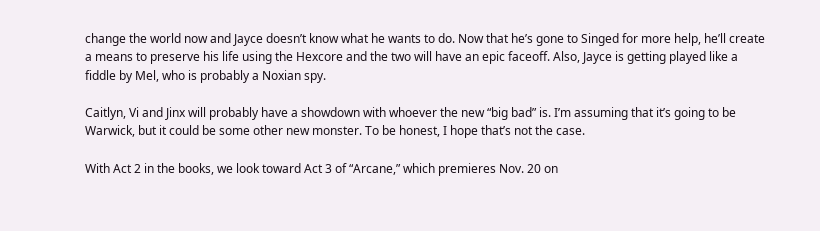change the world now and Jayce doesn’t know what he wants to do. Now that he’s gone to Singed for more help, he’ll create a means to preserve his life using the Hexcore and the two will have an epic faceoff. Also, Jayce is getting played like a fiddle by Mel, who is probably a Noxian spy.

Caitlyn, Vi and Jinx will probably have a showdown with whoever the new “big bad” is. I’m assuming that it’s going to be Warwick, but it could be some other new monster. To be honest, I hope that’s not the case.

With Act 2 in the books, we look toward Act 3 of “Arcane,” which premieres Nov. 20 on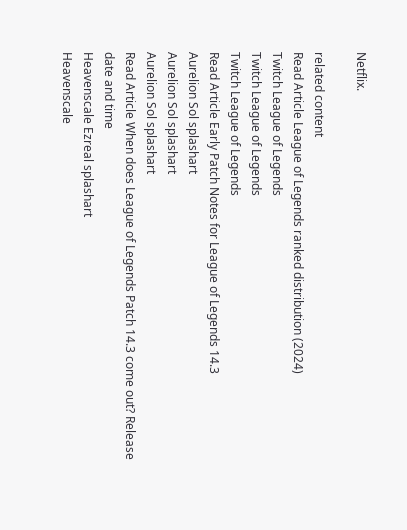Netflix.

related content
Read Article League of Legends ranked distribution (2024)
Twitch League of Legends
Twitch League of Legends
Twitch League of Legends
Read Article Early Patch Notes for League of Legends 14.3
Aurelion Sol splashart
Aurelion Sol splashart
Aurelion Sol splashart
Read Article When does League of Legends Patch 14.3 come out? Release date and time
Heavenscale Ezreal splashart
Heavenscale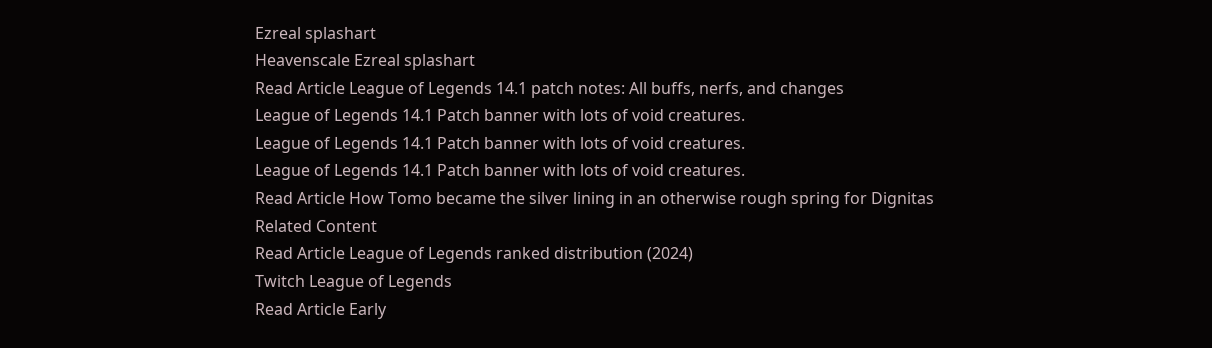Ezreal splashart
Heavenscale Ezreal splashart
Read Article League of Legends 14.1 patch notes: All buffs, nerfs, and changes
League of Legends 14.1 Patch banner with lots of void creatures.
League of Legends 14.1 Patch banner with lots of void creatures.
League of Legends 14.1 Patch banner with lots of void creatures.
Read Article How Tomo became the silver lining in an otherwise rough spring for Dignitas
Related Content
Read Article League of Legends ranked distribution (2024)
Twitch League of Legends
Read Article Early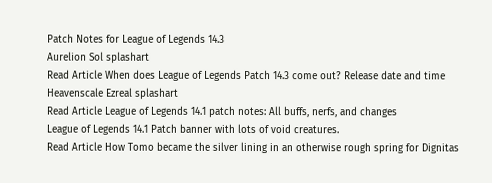Patch Notes for League of Legends 14.3
Aurelion Sol splashart
Read Article When does League of Legends Patch 14.3 come out? Release date and time
Heavenscale Ezreal splashart
Read Article League of Legends 14.1 patch notes: All buffs, nerfs, and changes
League of Legends 14.1 Patch banner with lots of void creatures.
Read Article How Tomo became the silver lining in an otherwise rough spring for Dignitas